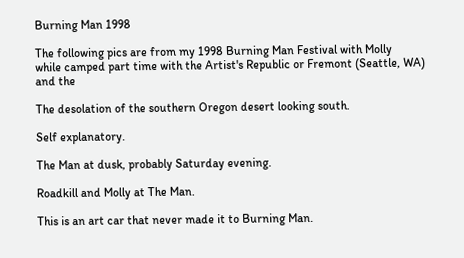Burning Man 1998

The following pics are from my 1998 Burning Man Festival with Molly
while camped part time with the Artist's Republic or Fremont (Seattle, WA) and the

The desolation of the southern Oregon desert looking south.

Self explanatory.

The Man at dusk, probably Saturday evening.

Roadkill and Molly at The Man.

This is an art car that never made it to Burning Man.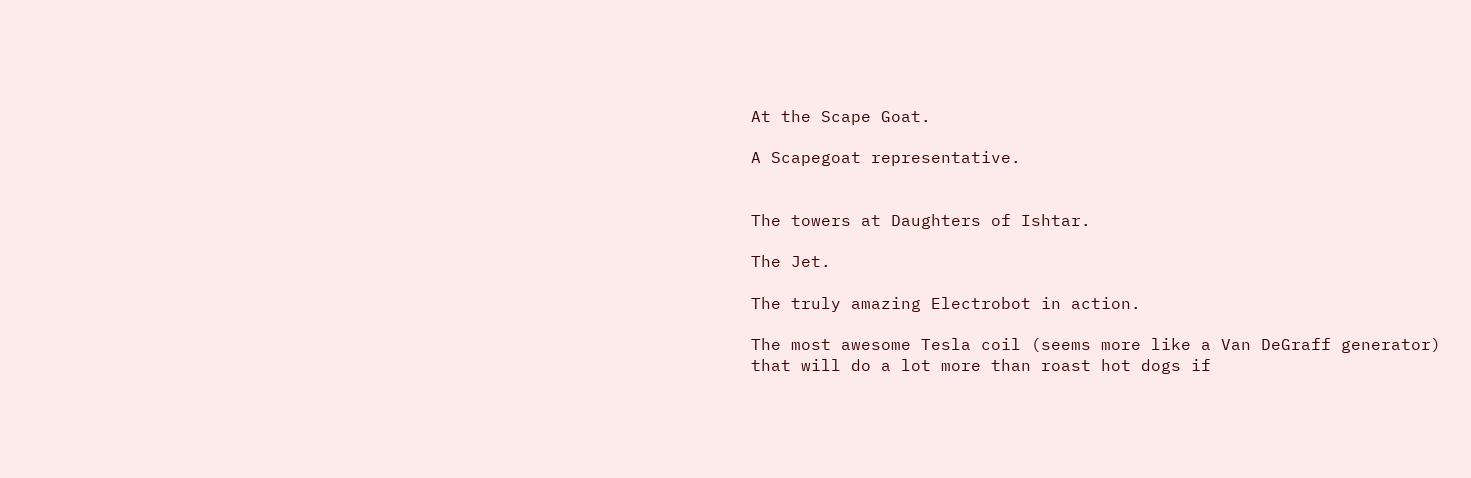At the Scape Goat.

A Scapegoat representative.


The towers at Daughters of Ishtar.

The Jet.

The truly amazing Electrobot in action.

The most awesome Tesla coil (seems more like a Van DeGraff generator)
that will do a lot more than roast hot dogs if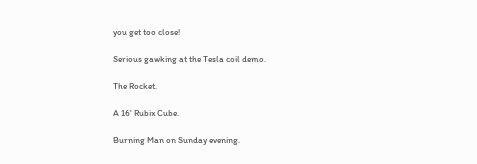you get too close!

Serious gawking at the Tesla coil demo.

The Rocket.

A 16' Rubix Cube.

Burning Man on Sunday evening.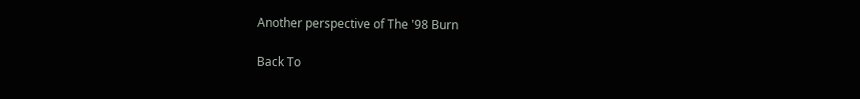Another perspective of The '98 Burn

Back To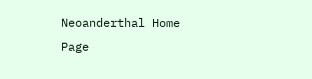Neoanderthal Home Page